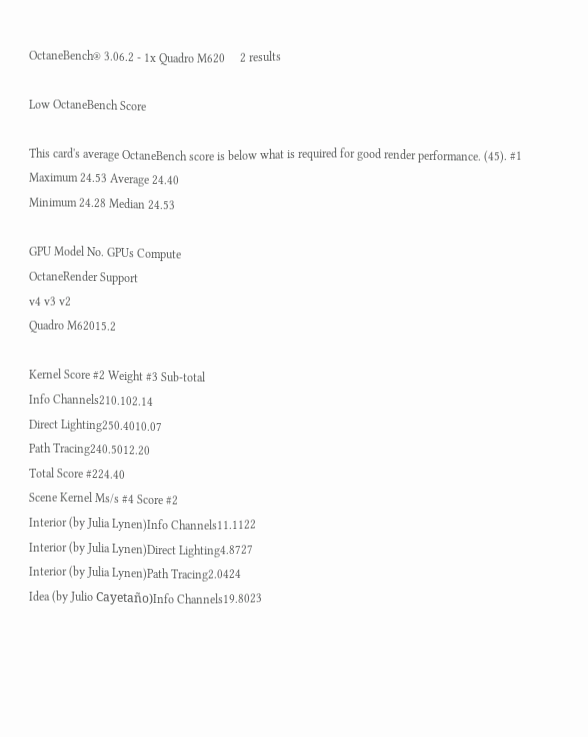OctaneBench® 3.06.2 - 1x Quadro M620     2 results

Low OctaneBench Score

This card's average OctaneBench score is below what is required for good render performance. (45). #1
Maximum 24.53 Average 24.40
Minimum 24.28 Median 24.53

GPU Model No. GPUs Compute
OctaneRender Support
v4 v3 v2
Quadro M62015.2

Kernel Score #2 Weight #3 Sub-total
Info Channels210.102.14
Direct Lighting250.4010.07
Path Tracing240.5012.20
Total Score #224.40
Scene Kernel Ms/s #4 Score #2
Interior (by Julia Lynen)Info Channels11.1122
Interior (by Julia Lynen)Direct Lighting4.8727
Interior (by Julia Lynen)Path Tracing2.0424
Idea (by Julio Cayetaño)Info Channels19.8023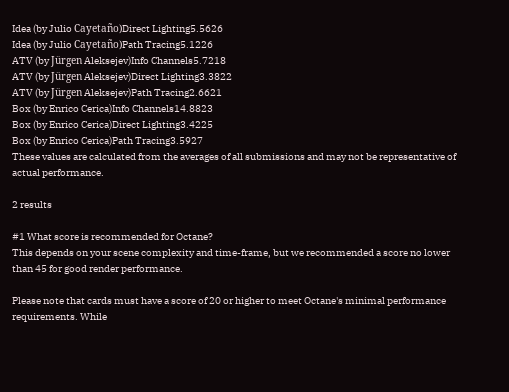Idea (by Julio Cayetaño)Direct Lighting5.5626
Idea (by Julio Cayetaño)Path Tracing5.1226
ATV (by Jürgen Aleksejev)Info Channels5.7218
ATV (by Jürgen Aleksejev)Direct Lighting3.3822
ATV (by Jürgen Aleksejev)Path Tracing2.6621
Box (by Enrico Cerica)Info Channels14.8823
Box (by Enrico Cerica)Direct Lighting3.4225
Box (by Enrico Cerica)Path Tracing3.5927
These values are calculated from the averages of all submissions and may not be representative of actual performance.

2 results

#1 What score is recommended for Octane?
This depends on your scene complexity and time-frame, but we recommended a score no lower than 45 for good render performance.

Please note that cards must have a score of 20 or higher to meet Octane's minimal performance requirements. While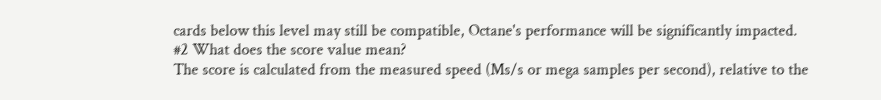cards below this level may still be compatible, Octane's performance will be significantly impacted.
#2 What does the score value mean?
The score is calculated from the measured speed (Ms/s or mega samples per second), relative to the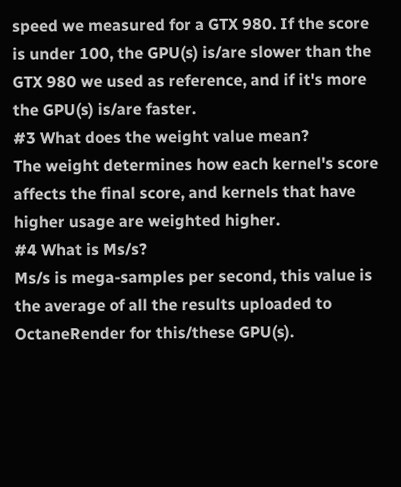speed we measured for a GTX 980. If the score is under 100, the GPU(s) is/are slower than the GTX 980 we used as reference, and if it's more the GPU(s) is/are faster.
#3 What does the weight value mean?
The weight determines how each kernel's score affects the final score, and kernels that have higher usage are weighted higher.
#4 What is Ms/s?
Ms/s is mega-samples per second, this value is the average of all the results uploaded to OctaneRender for this/these GPU(s).